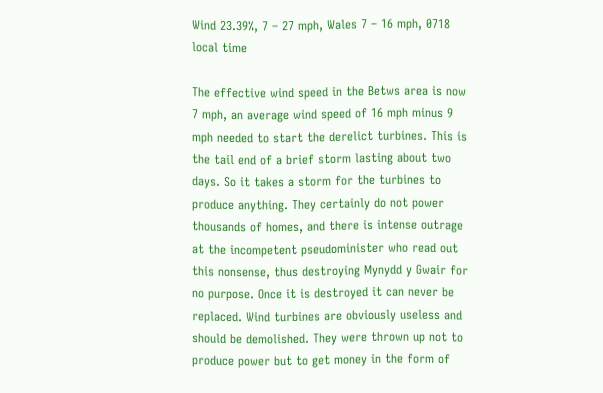Wind 23.39%, 7 – 27 mph, Wales 7 – 16 mph, 0718 local time

The effective wind speed in the Betws area is now 7 mph, an average wind speed of 16 mph minus 9 mph needed to start the derelict turbines. This is the tail end of a brief storm lasting about two days. So it takes a storm for the turbines to produce anything. They certainly do not power thousands of homes, and there is intense outrage at the incompetent pseudominister who read out this nonsense, thus destroying Mynydd y Gwair for no purpose. Once it is destroyed it can never be replaced. Wind turbines are obviously useless and should be demolished. They were thrown up not to produce power but to get money in the form of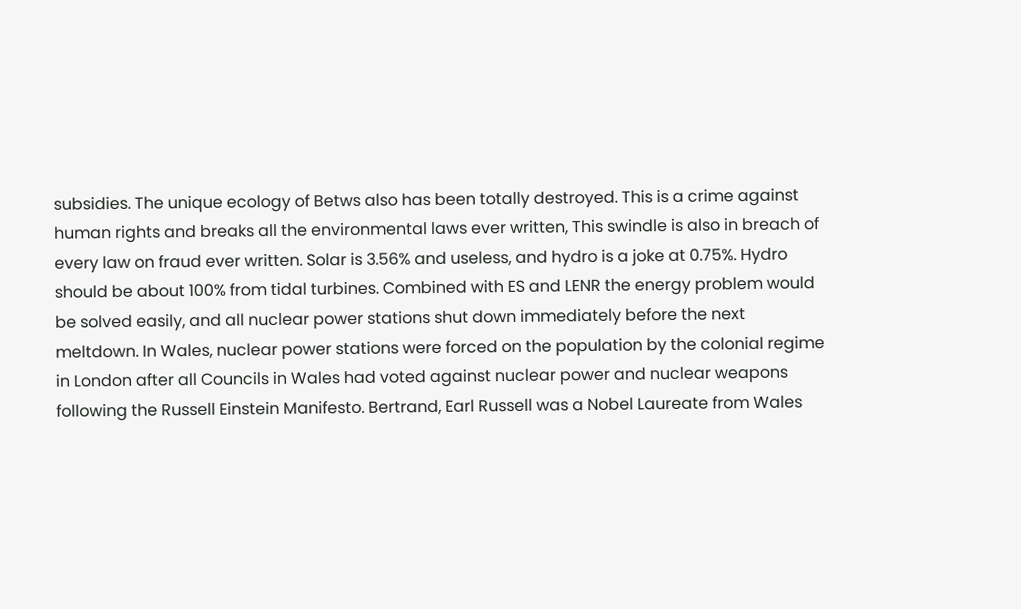subsidies. The unique ecology of Betws also has been totally destroyed. This is a crime against human rights and breaks all the environmental laws ever written, This swindle is also in breach of every law on fraud ever written. Solar is 3.56% and useless, and hydro is a joke at 0.75%. Hydro should be about 100% from tidal turbines. Combined with ES and LENR the energy problem would be solved easily, and all nuclear power stations shut down immediately before the next meltdown. In Wales, nuclear power stations were forced on the population by the colonial regime in London after all Councils in Wales had voted against nuclear power and nuclear weapons following the Russell Einstein Manifesto. Bertrand, Earl Russell was a Nobel Laureate from Wales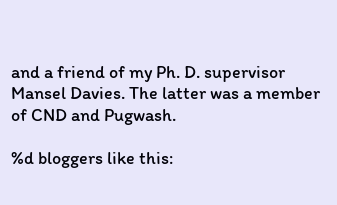and a friend of my Ph. D. supervisor Mansel Davies. The latter was a member of CND and Pugwash.

%d bloggers like this: